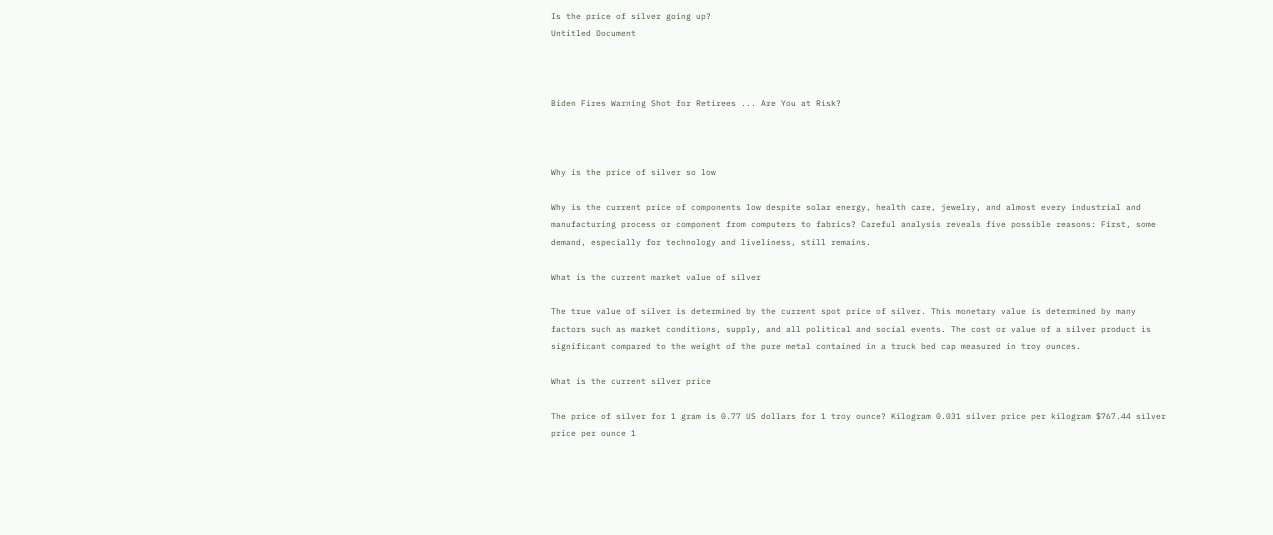Is the price of silver going up?
Untitled Document



Biden Fires Warning Shot for Retirees ... Are You at Risk?



Why is the price of silver so low

Why is the current price of components low despite solar energy, health care, jewelry, and almost every industrial and manufacturing process or component from computers to fabrics? Careful analysis reveals five possible reasons: First, some demand, especially for technology and liveliness, still remains.

What is the current market value of silver

The true value of silver is determined by the current spot price of silver. This monetary value is determined by many factors such as market conditions, supply, and all political and social events. The cost or value of a silver product is significant compared to the weight of the pure metal contained in a truck bed cap measured in troy ounces.

What is the current silver price

The price of silver for 1 gram is 0.77 US dollars for 1 troy ounce? Kilogram 0.031 silver price per kilogram $767.44 silver price per ounce 1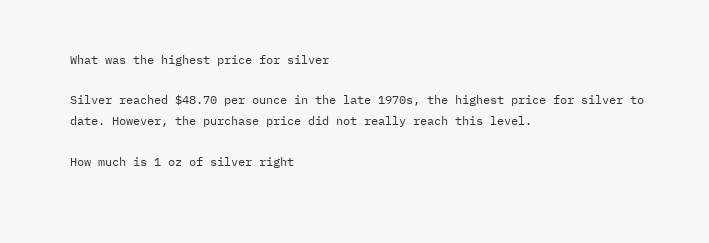What was the highest price for silver

Silver reached $48.70 per ounce in the late 1970s, the highest price for silver to date. However, the purchase price did not really reach this level.

How much is 1 oz of silver right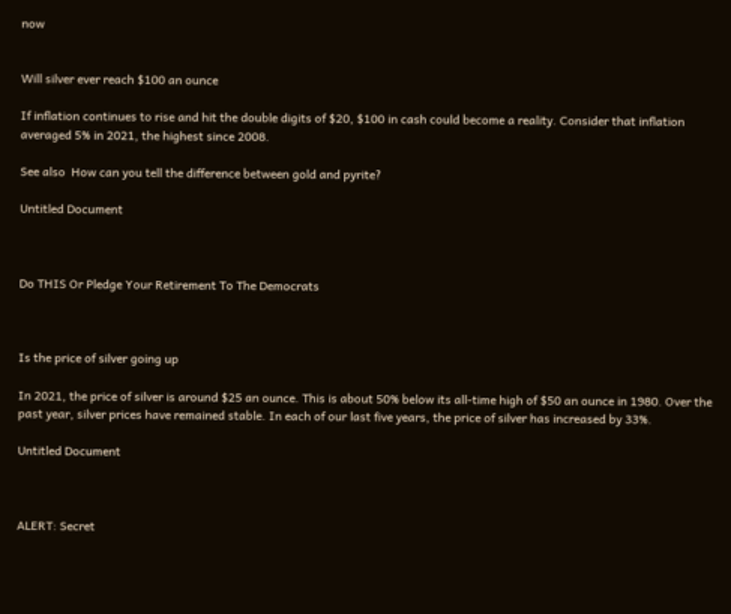now


Will silver ever reach $100 an ounce

If inflation continues to rise and hit the double digits of $20, $100 in cash could become a reality. Consider that inflation averaged 5% in 2021, the highest since 2008.

See also  How can you tell the difference between gold and pyrite?

Untitled Document



Do THIS Or Pledge Your Retirement To The Democrats



Is the price of silver going up

In 2021, the price of silver is around $25 an ounce. This is about 50% below its all-time high of $50 an ounce in 1980. Over the past year, silver prices have remained stable. In each of our last five years, the price of silver has increased by 33%.

Untitled Document



ALERT: Secret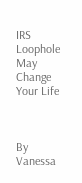IRS Loophole May Change Your Life



By Vanessa